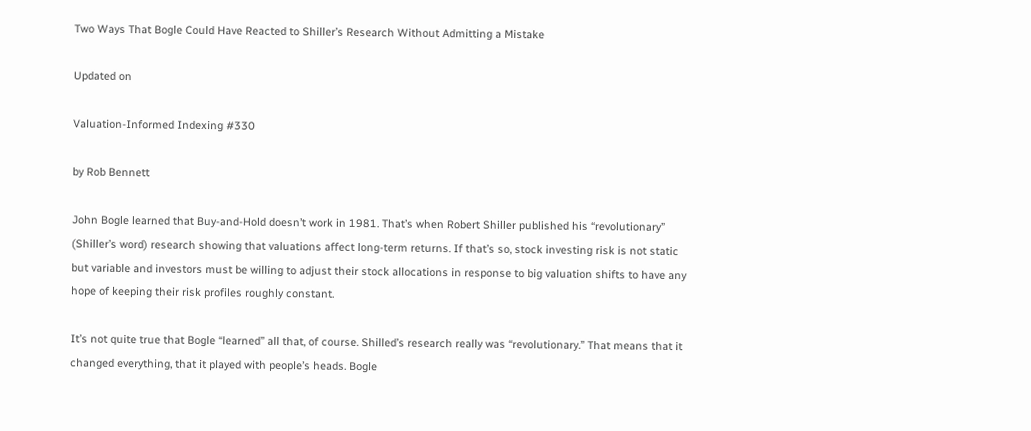Two Ways That Bogle Could Have Reacted to Shiller’s Research Without Admitting a Mistake

Updated on

Valuation-Informed Indexing #330

by Rob Bennett

John Bogle learned that Buy-and-Hold doesn’t work in 1981. That’s when Robert Shiller published his “revolutionary” (Shiller’s word) research showing that valuations affect long-term returns. If that’s so, stock investing risk is not static but variable and investors must be willing to adjust their stock allocations in response to big valuation shifts to have any hope of keeping their risk profiles roughly constant.

It’s not quite true that Bogle “learned” all that, of course. Shilled’s research really was “revolutionary.” That means that it changed everything, that it played with people’s heads. Bogle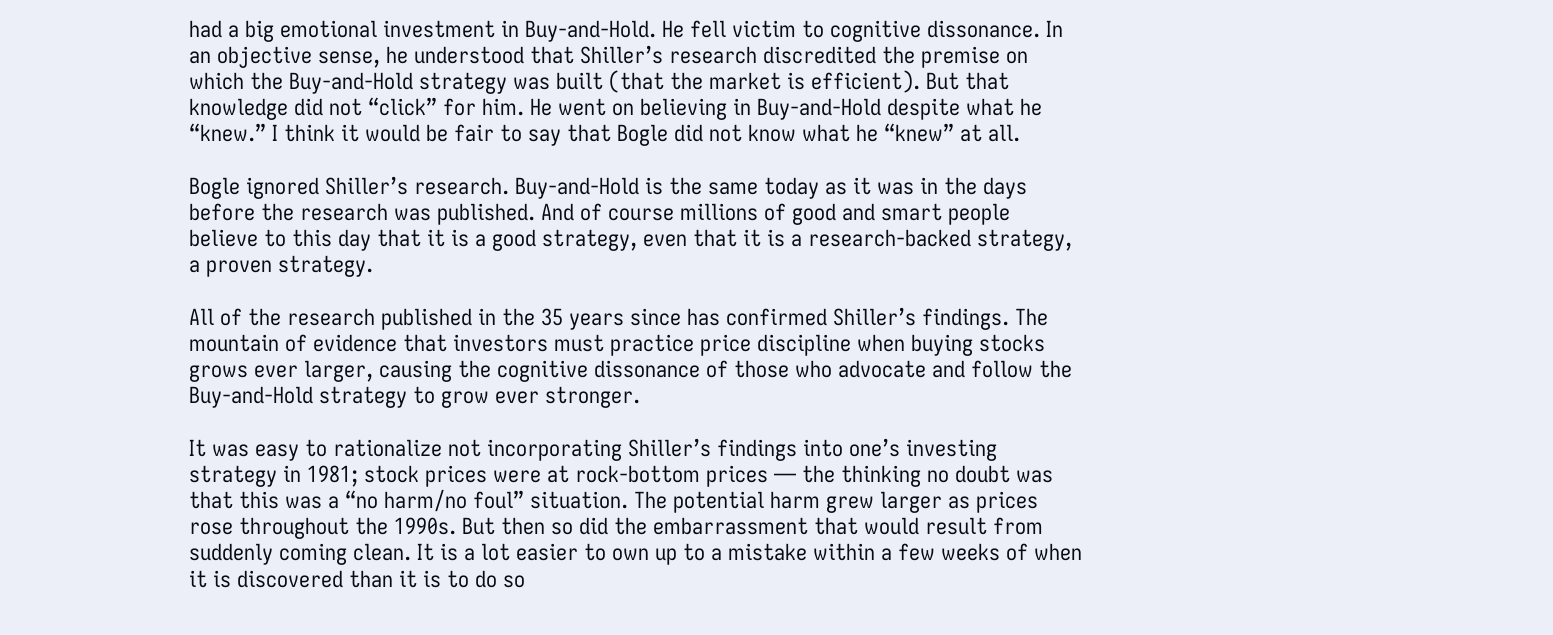had a big emotional investment in Buy-and-Hold. He fell victim to cognitive dissonance. In an objective sense, he understood that Shiller’s research discredited the premise on which the Buy-and-Hold strategy was built (that the market is efficient). But that knowledge did not “click” for him. He went on believing in Buy-and-Hold despite what he “knew.” I think it would be fair to say that Bogle did not know what he “knew” at all.

Bogle ignored Shiller’s research. Buy-and-Hold is the same today as it was in the days before the research was published. And of course millions of good and smart people believe to this day that it is a good strategy, even that it is a research-backed strategy, a proven strategy.

All of the research published in the 35 years since has confirmed Shiller’s findings. The mountain of evidence that investors must practice price discipline when buying stocks grows ever larger, causing the cognitive dissonance of those who advocate and follow the Buy-and-Hold strategy to grow ever stronger.

It was easy to rationalize not incorporating Shiller’s findings into one’s investing strategy in 1981; stock prices were at rock-bottom prices — the thinking no doubt was that this was a “no harm/no foul” situation. The potential harm grew larger as prices rose throughout the 1990s. But then so did the embarrassment that would result from suddenly coming clean. It is a lot easier to own up to a mistake within a few weeks of when it is discovered than it is to do so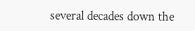several decades down the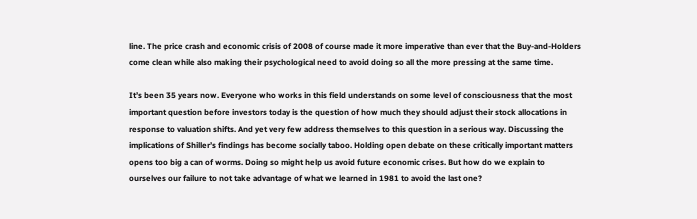line. The price crash and economic crisis of 2008 of course made it more imperative than ever that the Buy-and-Holders come clean while also making their psychological need to avoid doing so all the more pressing at the same time.

It’s been 35 years now. Everyone who works in this field understands on some level of consciousness that the most important question before investors today is the question of how much they should adjust their stock allocations in response to valuation shifts. And yet very few address themselves to this question in a serious way. Discussing the implications of Shiller’s findings has become socially taboo. Holding open debate on these critically important matters opens too big a can of worms. Doing so might help us avoid future economic crises. But how do we explain to ourselves our failure to not take advantage of what we learned in 1981 to avoid the last one?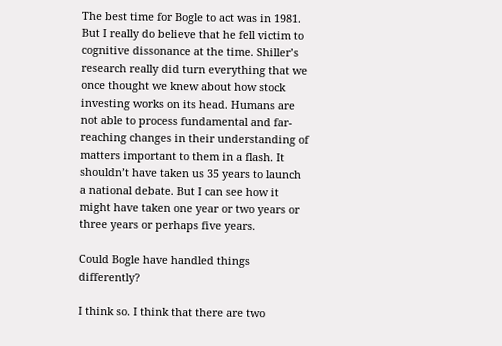The best time for Bogle to act was in 1981. But I really do believe that he fell victim to cognitive dissonance at the time. Shiller’s research really did turn everything that we once thought we knew about how stock investing works on its head. Humans are not able to process fundamental and far-reaching changes in their understanding of matters important to them in a flash. It shouldn’t have taken us 35 years to launch a national debate. But I can see how it might have taken one year or two years or three years or perhaps five years.

Could Bogle have handled things differently?

I think so. I think that there are two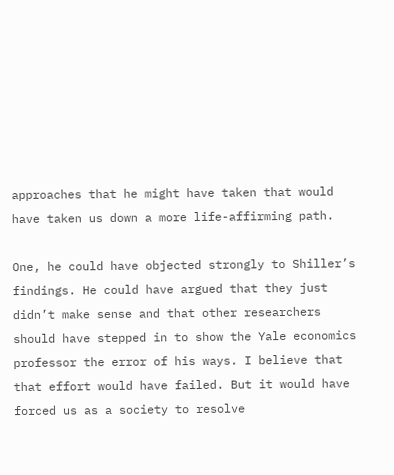approaches that he might have taken that would have taken us down a more life-affirming path.

One, he could have objected strongly to Shiller’s findings. He could have argued that they just didn’t make sense and that other researchers should have stepped in to show the Yale economics professor the error of his ways. I believe that that effort would have failed. But it would have forced us as a society to resolve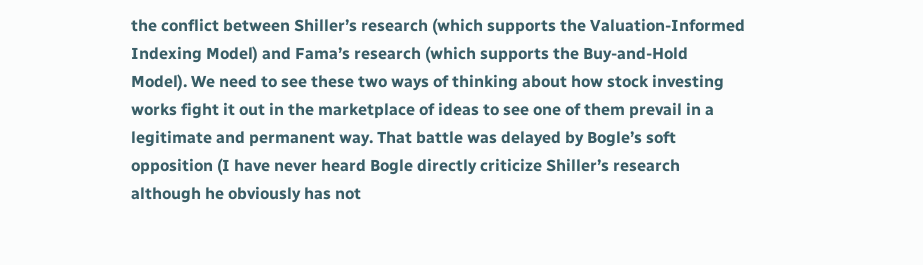the conflict between Shiller’s research (which supports the Valuation-Informed Indexing Model) and Fama’s research (which supports the Buy-and-Hold Model). We need to see these two ways of thinking about how stock investing works fight it out in the marketplace of ideas to see one of them prevail in a legitimate and permanent way. That battle was delayed by Bogle’s soft opposition (I have never heard Bogle directly criticize Shiller’s research although he obviously has not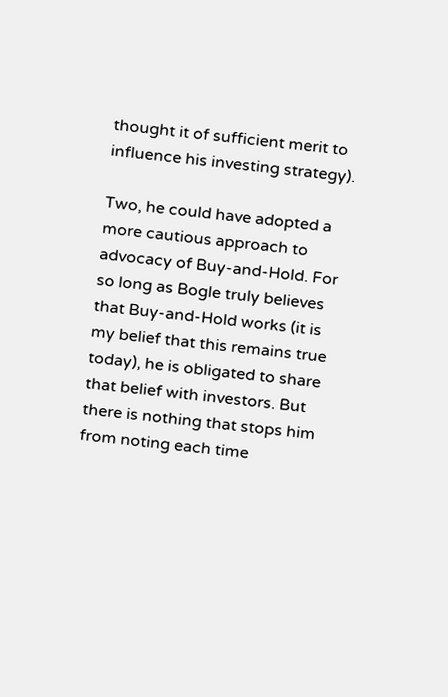thought it of sufficient merit to influence his investing strategy).

Two, he could have adopted a more cautious approach to advocacy of Buy-and-Hold. For so long as Bogle truly believes that Buy-and-Hold works (it is my belief that this remains true today), he is obligated to share that belief with investors. But there is nothing that stops him from noting each time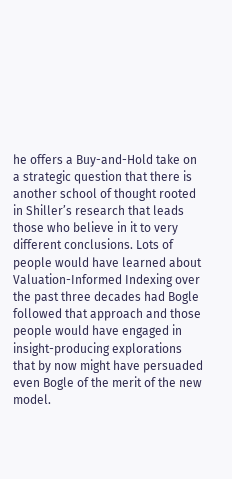he offers a Buy-and-Hold take on a strategic question that there is another school of thought rooted in Shiller’s research that leads those who believe in it to very different conclusions. Lots of people would have learned about Valuation-Informed Indexing over the past three decades had Bogle followed that approach and those people would have engaged in insight-producing explorations that by now might have persuaded even Bogle of the merit of the new model.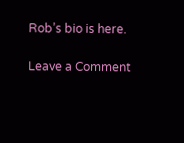Rob’s bio is here.

Leave a Comment